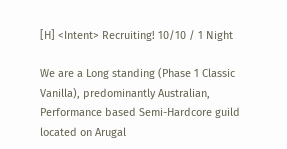[H] <Intent> Recruiting! 10/10 / 1 Night

We are a Long standing (Phase 1 Classic Vanilla), predominantly Australian, Performance based Semi-Hardcore guild located on Arugal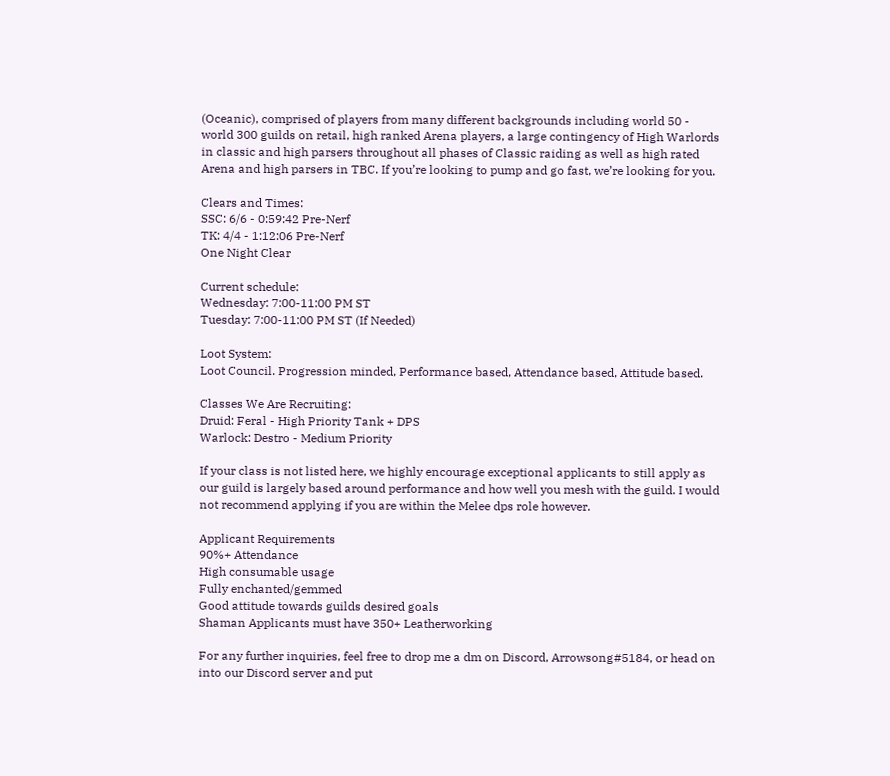(Oceanic), comprised of players from many different backgrounds including world 50 - world 300 guilds on retail, high ranked Arena players, a large contingency of High Warlords in classic and high parsers throughout all phases of Classic raiding as well as high rated Arena and high parsers in TBC. If you’re looking to pump and go fast, we’re looking for you.

Clears and Times:
SSC: 6/6 - 0:59:42 Pre-Nerf
TK: 4/4 - 1:12:06 Pre-Nerf
One Night Clear

Current schedule:
Wednesday: 7:00-11:00 PM ST
Tuesday: 7:00-11:00 PM ST (If Needed)

Loot System:
Loot Council. Progression minded, Performance based, Attendance based, Attitude based.

Classes We Are Recruiting:
Druid: Feral - High Priority Tank + DPS
Warlock: Destro - Medium Priority

If your class is not listed here, we highly encourage exceptional applicants to still apply as our guild is largely based around performance and how well you mesh with the guild. I would not recommend applying if you are within the Melee dps role however.

Applicant Requirements
90%+ Attendance
High consumable usage
Fully enchanted/gemmed
Good attitude towards guilds desired goals
Shaman Applicants must have 350+ Leatherworking

For any further inquiries, feel free to drop me a dm on Discord, Arrowsong#5184, or head on into our Discord server and put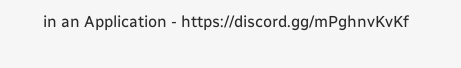in an Application - https://discord.gg/mPghnvKvKf